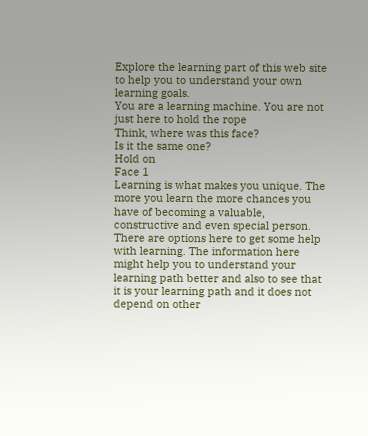Explore the learning part of this web site to help you to understand your own learning goals.
You are a learning machine. You are not just here to hold the rope
Think, where was this face?
Is it the same one?
Hold on
Face 1
Learning is what makes you unique. The more you learn the more chances you have of becoming a valuable, constructive and even special person. There are options here to get some help with learning. The information here might help you to understand your learning path better and also to see that it is your learning path and it does not depend on other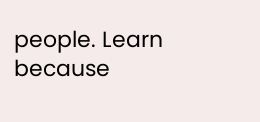people. Learn because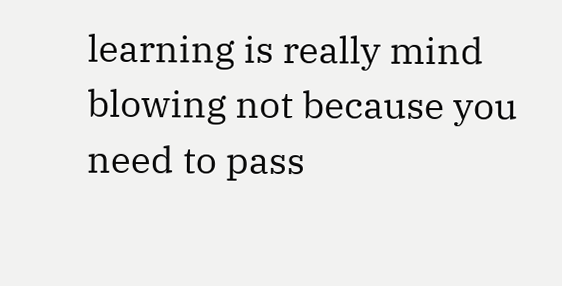learning is really mind blowing not because you need to pass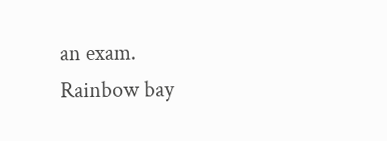an exam.
Rainbow bay